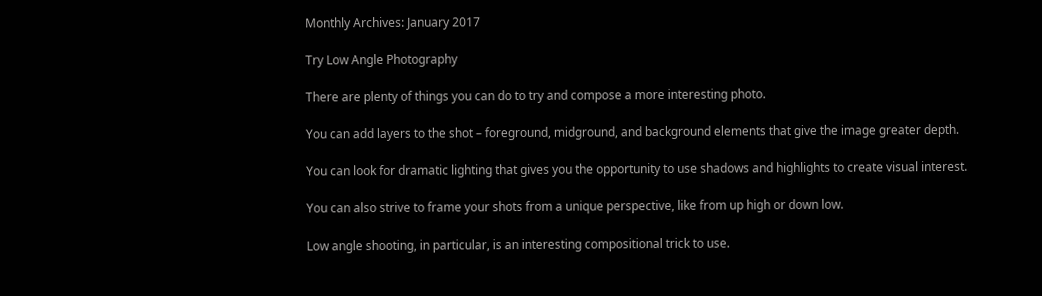Monthly Archives: January 2017

Try Low Angle Photography

There are plenty of things you can do to try and compose a more interesting photo.

You can add layers to the shot – foreground, midground, and background elements that give the image greater depth.

You can look for dramatic lighting that gives you the opportunity to use shadows and highlights to create visual interest.

You can also strive to frame your shots from a unique perspective, like from up high or down low.

Low angle shooting, in particular, is an interesting compositional trick to use.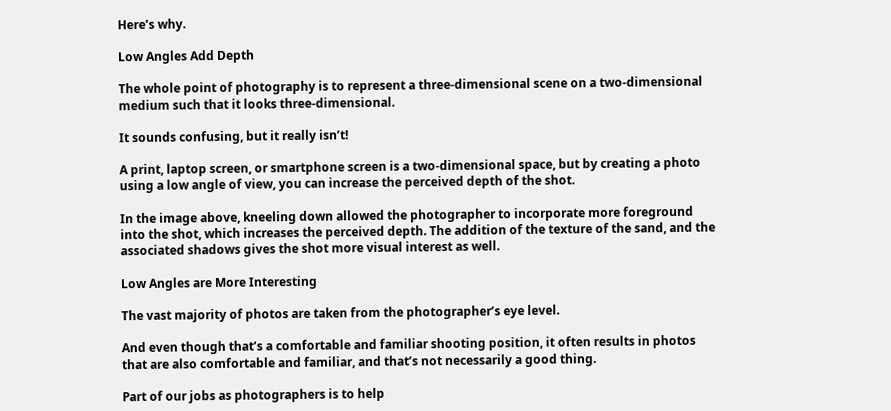Here’s why.

Low Angles Add Depth

The whole point of photography is to represent a three-dimensional scene on a two-dimensional medium such that it looks three-dimensional.

It sounds confusing, but it really isn’t!

A print, laptop screen, or smartphone screen is a two-dimensional space, but by creating a photo using a low angle of view, you can increase the perceived depth of the shot.

In the image above, kneeling down allowed the photographer to incorporate more foreground into the shot, which increases the perceived depth. The addition of the texture of the sand, and the associated shadows gives the shot more visual interest as well.

Low Angles are More Interesting

The vast majority of photos are taken from the photographer’s eye level.

And even though that’s a comfortable and familiar shooting position, it often results in photos that are also comfortable and familiar, and that’s not necessarily a good thing.

Part of our jobs as photographers is to help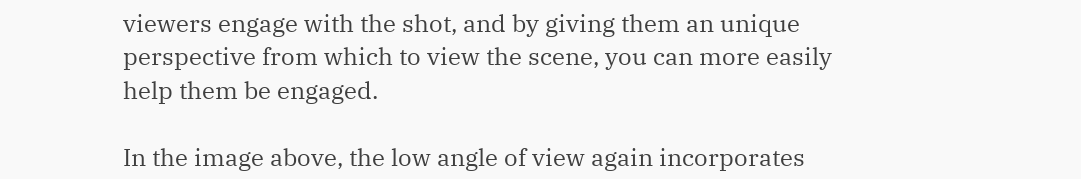viewers engage with the shot, and by giving them an unique perspective from which to view the scene, you can more easily help them be engaged.

In the image above, the low angle of view again incorporates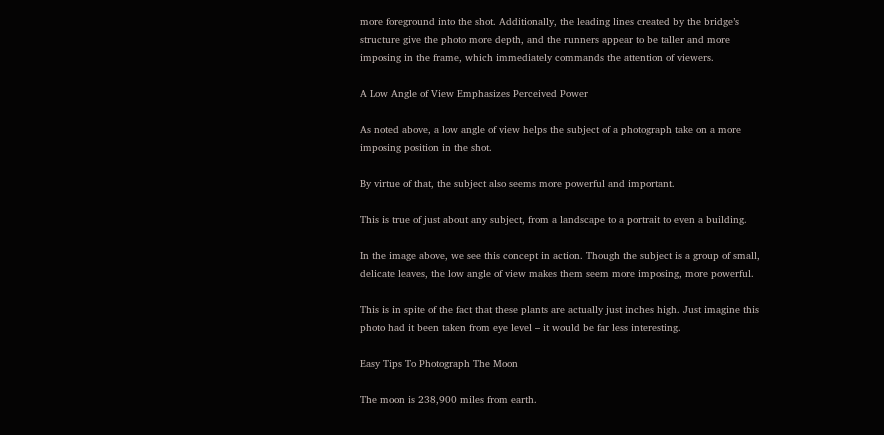more foreground into the shot. Additionally, the leading lines created by the bridge’s structure give the photo more depth, and the runners appear to be taller and more imposing in the frame, which immediately commands the attention of viewers.

A Low Angle of View Emphasizes Perceived Power

As noted above, a low angle of view helps the subject of a photograph take on a more imposing position in the shot.

By virtue of that, the subject also seems more powerful and important.

This is true of just about any subject, from a landscape to a portrait to even a building.

In the image above, we see this concept in action. Though the subject is a group of small, delicate leaves, the low angle of view makes them seem more imposing, more powerful.

This is in spite of the fact that these plants are actually just inches high. Just imagine this photo had it been taken from eye level – it would be far less interesting.

Easy Tips To Photograph The Moon

The moon is 238,900 miles from earth.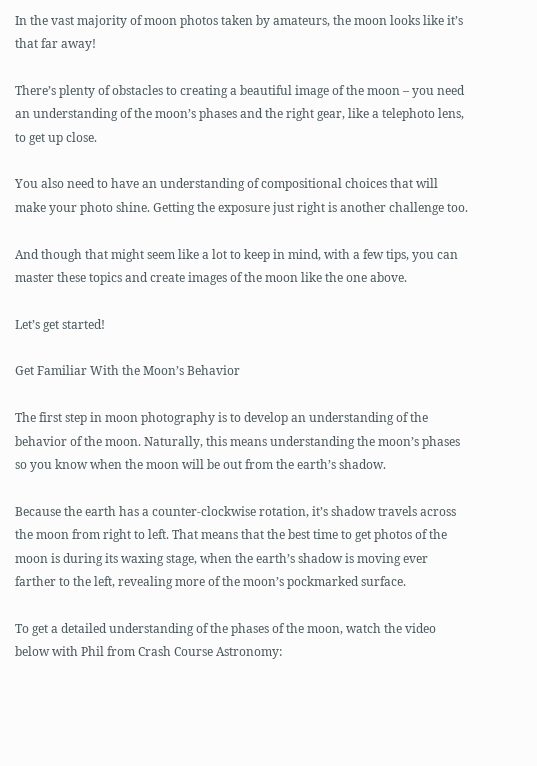In the vast majority of moon photos taken by amateurs, the moon looks like it’s that far away!

There’s plenty of obstacles to creating a beautiful image of the moon – you need an understanding of the moon’s phases and the right gear, like a telephoto lens, to get up close.

You also need to have an understanding of compositional choices that will make your photo shine. Getting the exposure just right is another challenge too.

And though that might seem like a lot to keep in mind, with a few tips, you can master these topics and create images of the moon like the one above.

Let’s get started!

Get Familiar With the Moon’s Behavior

The first step in moon photography is to develop an understanding of the behavior of the moon. Naturally, this means understanding the moon’s phases so you know when the moon will be out from the earth’s shadow.

Because the earth has a counter-clockwise rotation, it’s shadow travels across the moon from right to left. That means that the best time to get photos of the moon is during its waxing stage, when the earth’s shadow is moving ever farther to the left, revealing more of the moon’s pockmarked surface.

To get a detailed understanding of the phases of the moon, watch the video below with Phil from Crash Course Astronomy: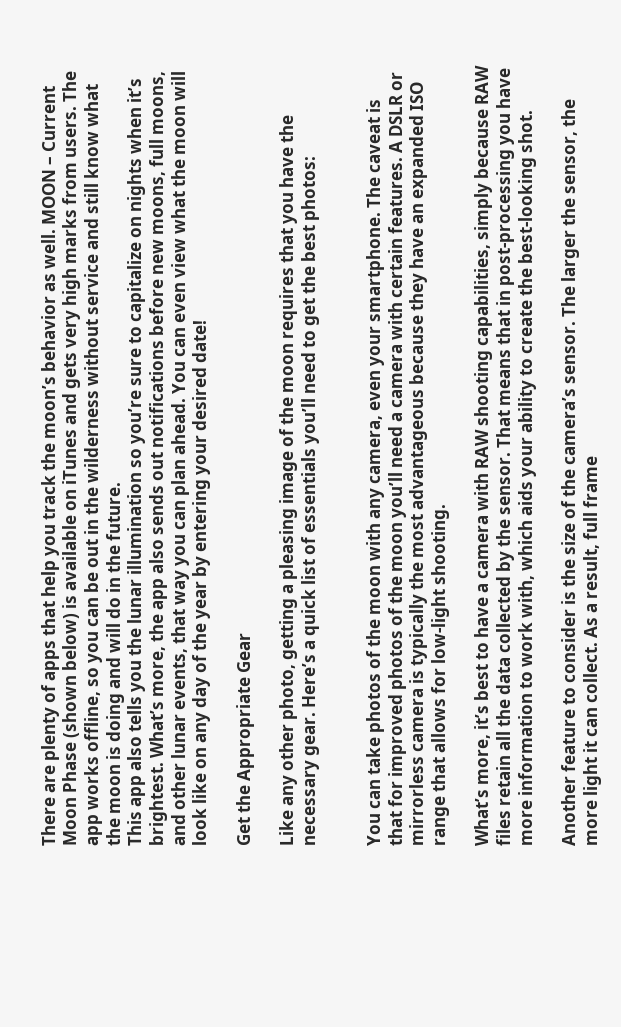There are plenty of apps that help you track the moon’s behavior as well. MOON – Current Moon Phase (shown below) is available on iTunes and gets very high marks from users. The app works offline, so you can be out in the wilderness without service and still know what the moon is doing and will do in the future.
This app also tells you the lunar illumination so you’re sure to capitalize on nights when it’s brightest. What’s more, the app also sends out notifications before new moons, full moons, and other lunar events, that way you can plan ahead. You can even view what the moon will look like on any day of the year by entering your desired date!

Get the Appropriate Gear

Like any other photo, getting a pleasing image of the moon requires that you have the necessary gear. Here’s a quick list of essentials you’ll need to get the best photos:


You can take photos of the moon with any camera, even your smartphone. The caveat is that for improved photos of the moon you’ll need a camera with certain features. A DSLR or mirrorless camera is typically the most advantageous because they have an expanded ISO range that allows for low-light shooting.

What’s more, it’s best to have a camera with RAW shooting capabilities, simply because RAW files retain all the data collected by the sensor. That means that in post-processing you have more information to work with, which aids your ability to create the best-looking shot.

Another feature to consider is the size of the camera’s sensor. The larger the sensor, the more light it can collect. As a result, full frame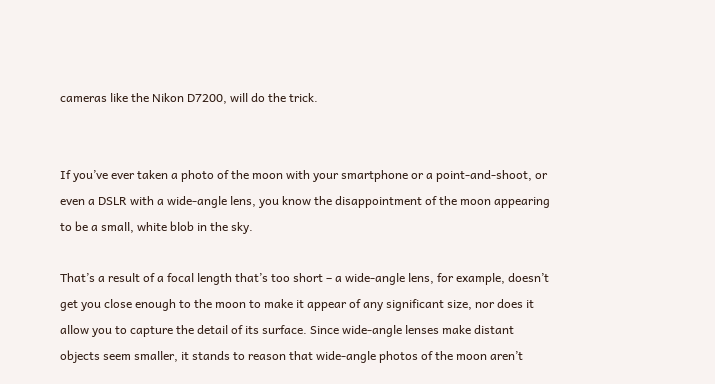cameras like the Nikon D7200, will do the trick.


If you’ve ever taken a photo of the moon with your smartphone or a point-and-shoot, or even a DSLR with a wide-angle lens, you know the disappointment of the moon appearing to be a small, white blob in the sky.

That’s a result of a focal length that’s too short – a wide-angle lens, for example, doesn’t get you close enough to the moon to make it appear of any significant size, nor does it allow you to capture the detail of its surface. Since wide-angle lenses make distant objects seem smaller, it stands to reason that wide-angle photos of the moon aren’t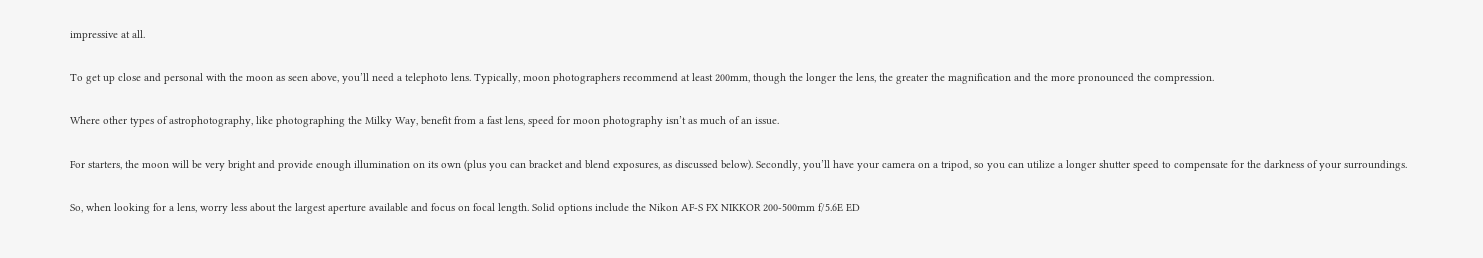impressive at all.

To get up close and personal with the moon as seen above, you’ll need a telephoto lens. Typically, moon photographers recommend at least 200mm, though the longer the lens, the greater the magnification and the more pronounced the compression.

Where other types of astrophotography, like photographing the Milky Way, benefit from a fast lens, speed for moon photography isn’t as much of an issue.

For starters, the moon will be very bright and provide enough illumination on its own (plus you can bracket and blend exposures, as discussed below). Secondly, you’ll have your camera on a tripod, so you can utilize a longer shutter speed to compensate for the darkness of your surroundings.

So, when looking for a lens, worry less about the largest aperture available and focus on focal length. Solid options include the Nikon AF-S FX NIKKOR 200-500mm f/5.6E ED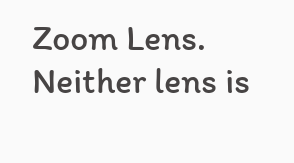Zoom Lens. Neither lens is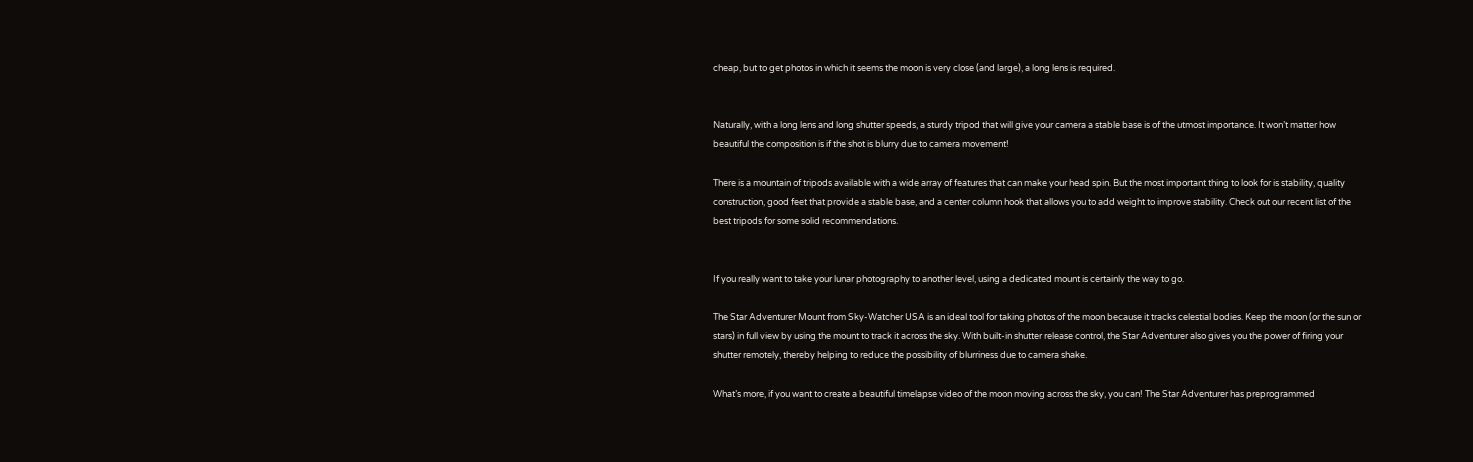cheap, but to get photos in which it seems the moon is very close (and large), a long lens is required.


Naturally, with a long lens and long shutter speeds, a sturdy tripod that will give your camera a stable base is of the utmost importance. It won’t matter how beautiful the composition is if the shot is blurry due to camera movement!

There is a mountain of tripods available with a wide array of features that can make your head spin. But the most important thing to look for is stability, quality construction, good feet that provide a stable base, and a center column hook that allows you to add weight to improve stability. Check out our recent list of the best tripods for some solid recommendations.


If you really want to take your lunar photography to another level, using a dedicated mount is certainly the way to go.

The Star Adventurer Mount from Sky-Watcher USA is an ideal tool for taking photos of the moon because it tracks celestial bodies. Keep the moon (or the sun or stars) in full view by using the mount to track it across the sky. With built-in shutter release control, the Star Adventurer also gives you the power of firing your shutter remotely, thereby helping to reduce the possibility of blurriness due to camera shake.

What’s more, if you want to create a beautiful timelapse video of the moon moving across the sky, you can! The Star Adventurer has preprogrammed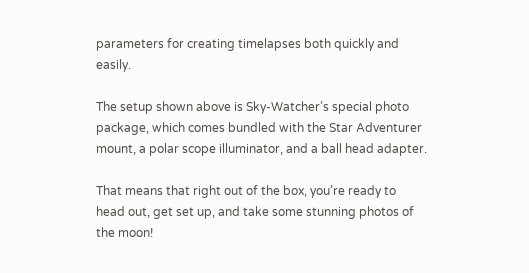parameters for creating timelapses both quickly and easily.

The setup shown above is Sky-Watcher’s special photo package, which comes bundled with the Star Adventurer mount, a polar scope illuminator, and a ball head adapter.

That means that right out of the box, you’re ready to head out, get set up, and take some stunning photos of the moon!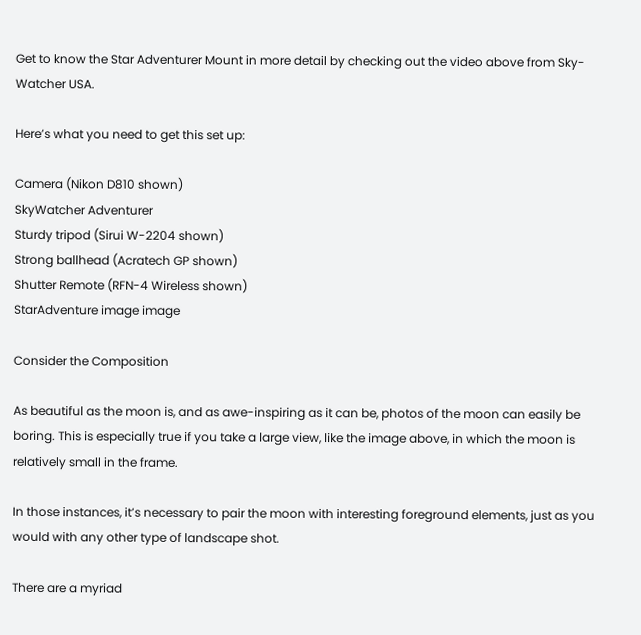Get to know the Star Adventurer Mount in more detail by checking out the video above from Sky-Watcher USA.

Here’s what you need to get this set up:

Camera (Nikon D810 shown)
SkyWatcher Adventurer
Sturdy tripod (Sirui W-2204 shown)
Strong ballhead (Acratech GP shown)
Shutter Remote (RFN-4 Wireless shown)
StarAdventure image image

Consider the Composition

As beautiful as the moon is, and as awe-inspiring as it can be, photos of the moon can easily be boring. This is especially true if you take a large view, like the image above, in which the moon is relatively small in the frame.

In those instances, it’s necessary to pair the moon with interesting foreground elements, just as you would with any other type of landscape shot.

There are a myriad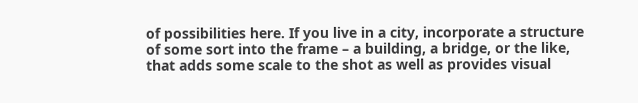of possibilities here. If you live in a city, incorporate a structure of some sort into the frame – a building, a bridge, or the like, that adds some scale to the shot as well as provides visual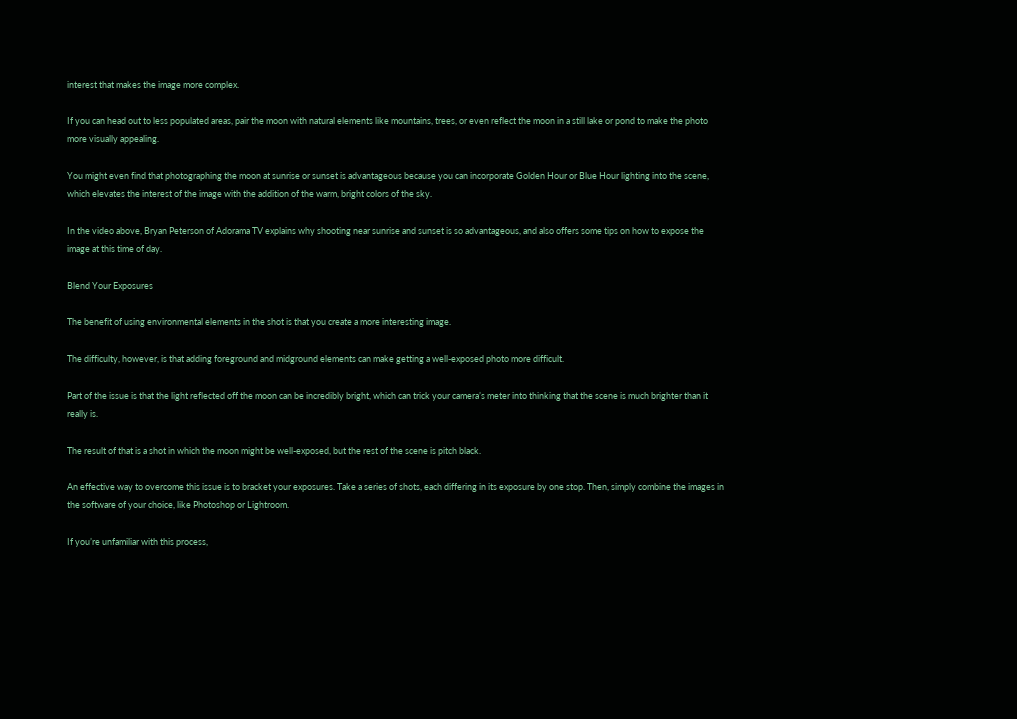interest that makes the image more complex.

If you can head out to less populated areas, pair the moon with natural elements like mountains, trees, or even reflect the moon in a still lake or pond to make the photo more visually appealing.

You might even find that photographing the moon at sunrise or sunset is advantageous because you can incorporate Golden Hour or Blue Hour lighting into the scene, which elevates the interest of the image with the addition of the warm, bright colors of the sky.

In the video above, Bryan Peterson of Adorama TV explains why shooting near sunrise and sunset is so advantageous, and also offers some tips on how to expose the image at this time of day.

Blend Your Exposures

The benefit of using environmental elements in the shot is that you create a more interesting image.

The difficulty, however, is that adding foreground and midground elements can make getting a well-exposed photo more difficult.

Part of the issue is that the light reflected off the moon can be incredibly bright, which can trick your camera’s meter into thinking that the scene is much brighter than it really is.

The result of that is a shot in which the moon might be well-exposed, but the rest of the scene is pitch black.

An effective way to overcome this issue is to bracket your exposures. Take a series of shots, each differing in its exposure by one stop. Then, simply combine the images in the software of your choice, like Photoshop or Lightroom.

If you’re unfamiliar with this process,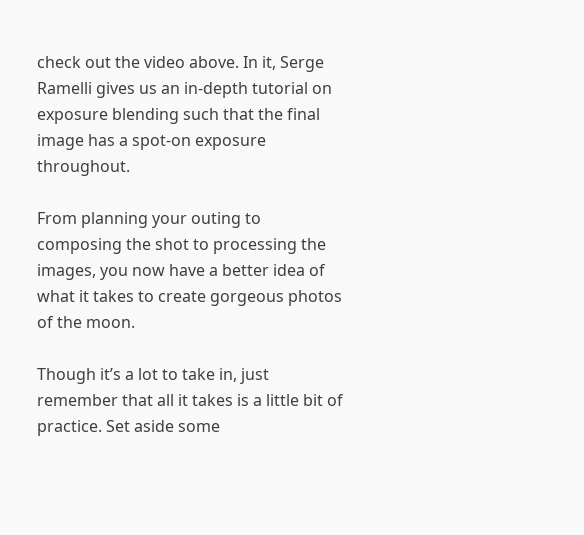check out the video above. In it, Serge Ramelli gives us an in-depth tutorial on exposure blending such that the final image has a spot-on exposure throughout.

From planning your outing to composing the shot to processing the images, you now have a better idea of what it takes to create gorgeous photos of the moon.

Though it’s a lot to take in, just remember that all it takes is a little bit of practice. Set aside some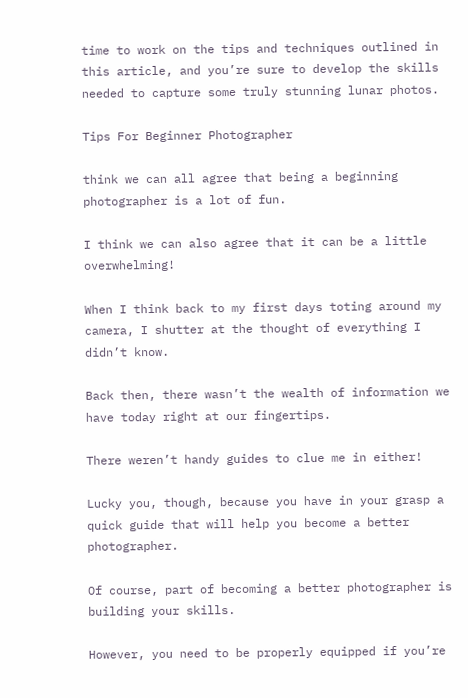time to work on the tips and techniques outlined in this article, and you’re sure to develop the skills needed to capture some truly stunning lunar photos.

Tips For Beginner Photographer

think we can all agree that being a beginning photographer is a lot of fun.

I think we can also agree that it can be a little overwhelming!

When I think back to my first days toting around my camera, I shutter at the thought of everything I didn’t know.

Back then, there wasn’t the wealth of information we have today right at our fingertips.

There weren’t handy guides to clue me in either!

Lucky you, though, because you have in your grasp a quick guide that will help you become a better photographer.

Of course, part of becoming a better photographer is building your skills.

However, you need to be properly equipped if you’re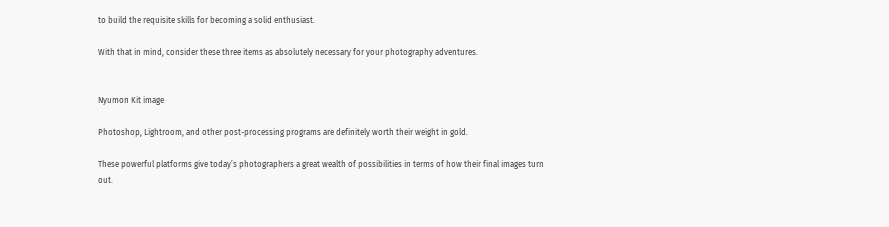to build the requisite skills for becoming a solid enthusiast.

With that in mind, consider these three items as absolutely necessary for your photography adventures.


Nyumon Kit image

Photoshop, Lightroom, and other post-processing programs are definitely worth their weight in gold.

These powerful platforms give today’s photographers a great wealth of possibilities in terms of how their final images turn out.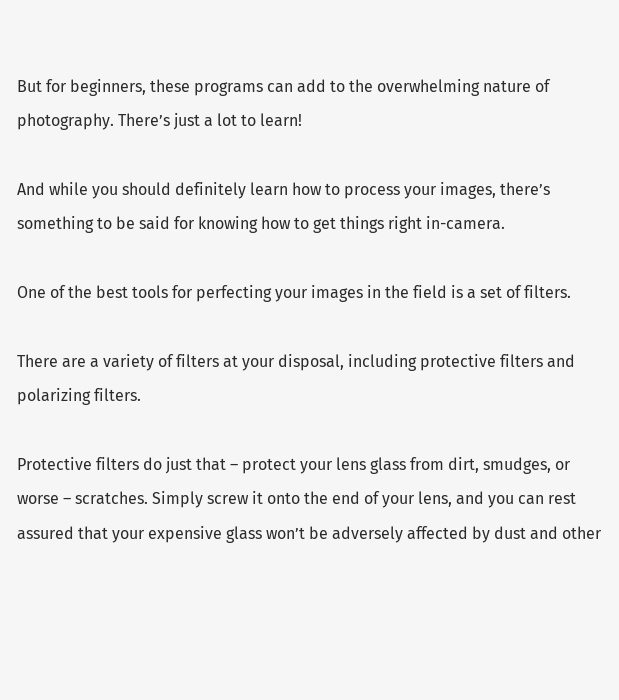But for beginners, these programs can add to the overwhelming nature of photography. There’s just a lot to learn!

And while you should definitely learn how to process your images, there’s something to be said for knowing how to get things right in-camera.

One of the best tools for perfecting your images in the field is a set of filters.

There are a variety of filters at your disposal, including protective filters and polarizing filters.

Protective filters do just that – protect your lens glass from dirt, smudges, or worse – scratches. Simply screw it onto the end of your lens, and you can rest assured that your expensive glass won’t be adversely affected by dust and other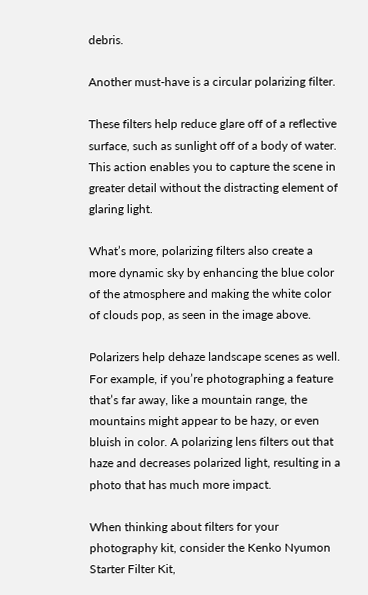debris.

Another must-have is a circular polarizing filter.

These filters help reduce glare off of a reflective surface, such as sunlight off of a body of water. This action enables you to capture the scene in greater detail without the distracting element of glaring light.

What’s more, polarizing filters also create a more dynamic sky by enhancing the blue color of the atmosphere and making the white color of clouds pop, as seen in the image above.

Polarizers help dehaze landscape scenes as well. For example, if you’re photographing a feature that’s far away, like a mountain range, the mountains might appear to be hazy, or even bluish in color. A polarizing lens filters out that haze and decreases polarized light, resulting in a photo that has much more impact.

When thinking about filters for your photography kit, consider the Kenko Nyumon Starter Filter Kit,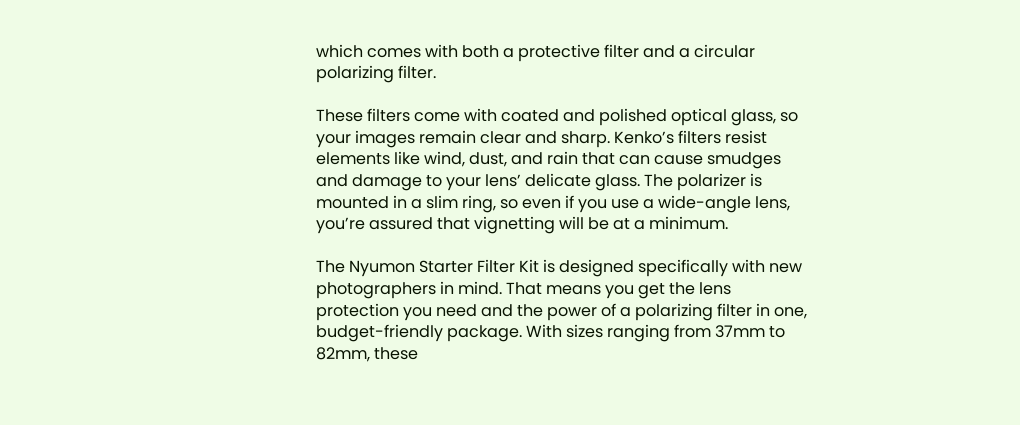which comes with both a protective filter and a circular polarizing filter.

These filters come with coated and polished optical glass, so your images remain clear and sharp. Kenko’s filters resist elements like wind, dust, and rain that can cause smudges and damage to your lens’ delicate glass. The polarizer is mounted in a slim ring, so even if you use a wide-angle lens, you’re assured that vignetting will be at a minimum.

The Nyumon Starter Filter Kit is designed specifically with new photographers in mind. That means you get the lens protection you need and the power of a polarizing filter in one, budget-friendly package. With sizes ranging from 37mm to 82mm, these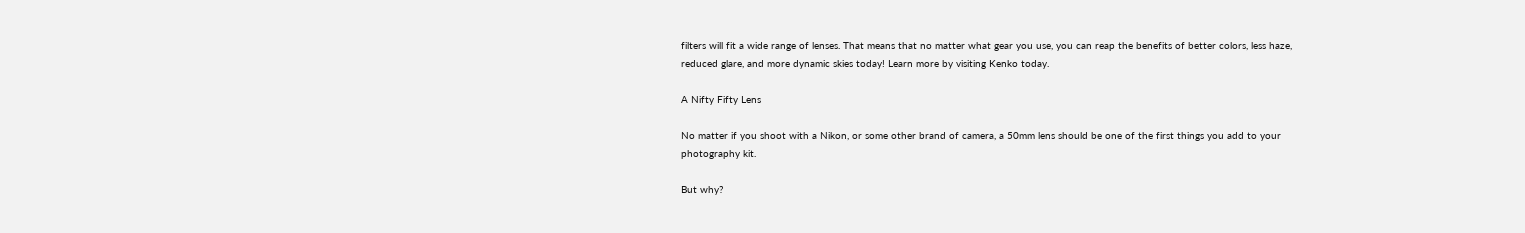filters will fit a wide range of lenses. That means that no matter what gear you use, you can reap the benefits of better colors, less haze, reduced glare, and more dynamic skies today! Learn more by visiting Kenko today.

A Nifty Fifty Lens

No matter if you shoot with a Nikon, or some other brand of camera, a 50mm lens should be one of the first things you add to your photography kit.

But why?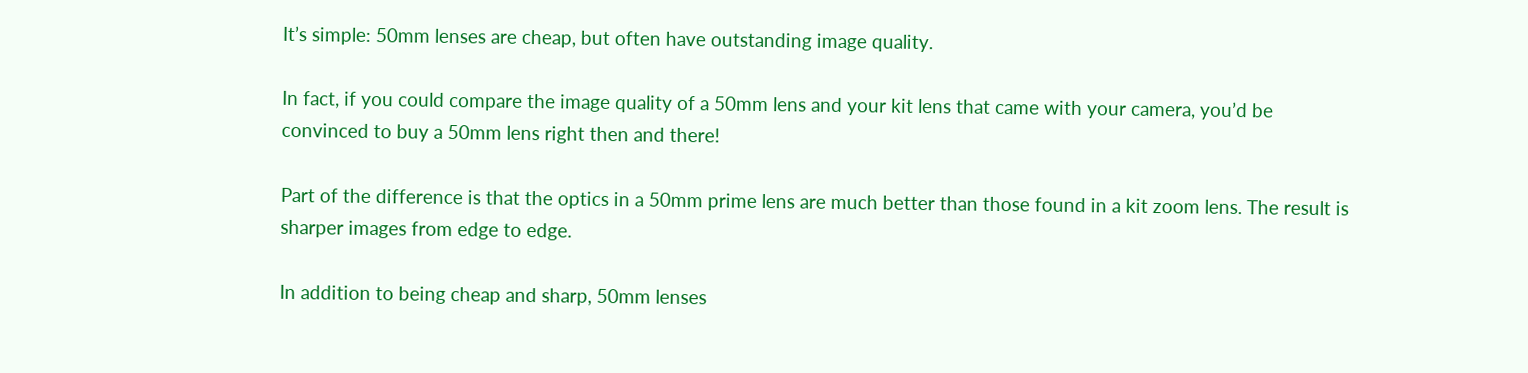It’s simple: 50mm lenses are cheap, but often have outstanding image quality.

In fact, if you could compare the image quality of a 50mm lens and your kit lens that came with your camera, you’d be convinced to buy a 50mm lens right then and there!

Part of the difference is that the optics in a 50mm prime lens are much better than those found in a kit zoom lens. The result is sharper images from edge to edge.

In addition to being cheap and sharp, 50mm lenses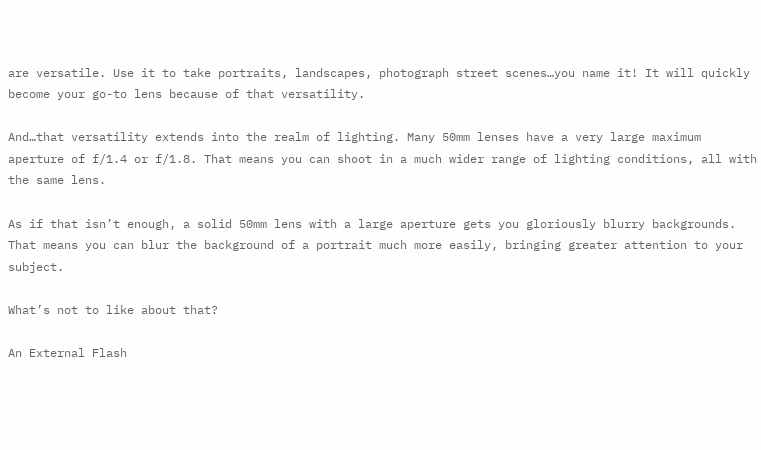are versatile. Use it to take portraits, landscapes, photograph street scenes…you name it! It will quickly become your go-to lens because of that versatility.

And…that versatility extends into the realm of lighting. Many 50mm lenses have a very large maximum aperture of f/1.4 or f/1.8. That means you can shoot in a much wider range of lighting conditions, all with the same lens.

As if that isn’t enough, a solid 50mm lens with a large aperture gets you gloriously blurry backgrounds. That means you can blur the background of a portrait much more easily, bringing greater attention to your subject.

What’s not to like about that?

An External Flash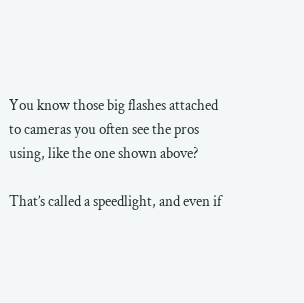You know those big flashes attached to cameras you often see the pros using, like the one shown above?

That’s called a speedlight, and even if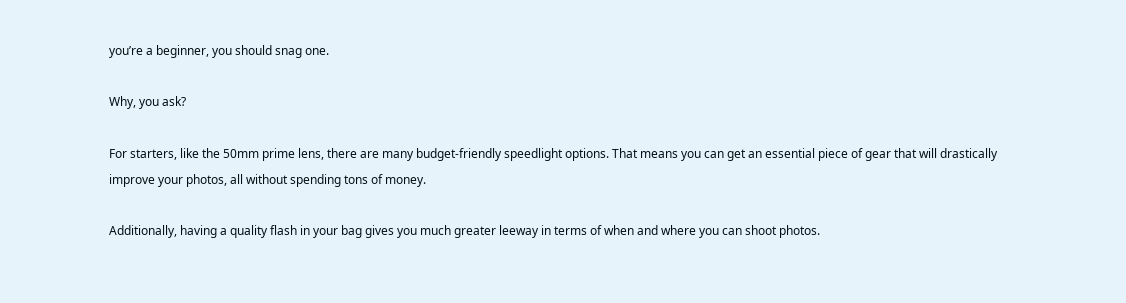you’re a beginner, you should snag one.

Why, you ask?

For starters, like the 50mm prime lens, there are many budget-friendly speedlight options. That means you can get an essential piece of gear that will drastically improve your photos, all without spending tons of money.

Additionally, having a quality flash in your bag gives you much greater leeway in terms of when and where you can shoot photos.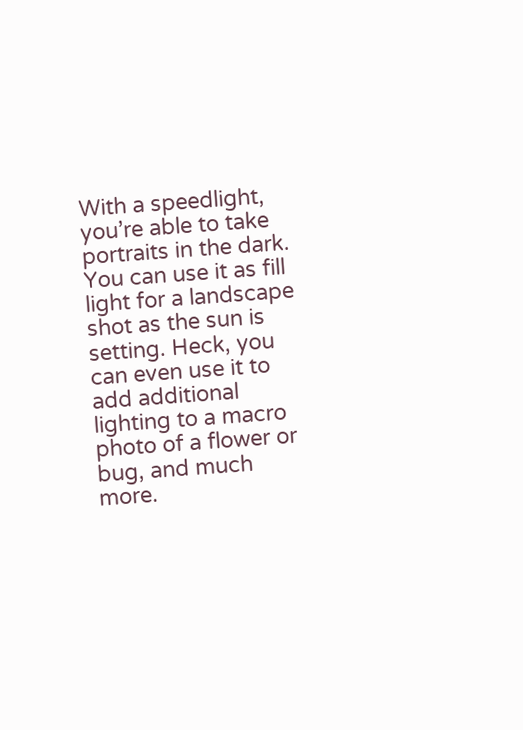With a speedlight, you’re able to take portraits in the dark. You can use it as fill light for a landscape shot as the sun is setting. Heck, you can even use it to add additional lighting to a macro photo of a flower or bug, and much more.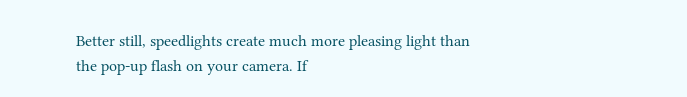Better still, speedlights create much more pleasing light than the pop-up flash on your camera. If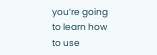you’re going to learn how to use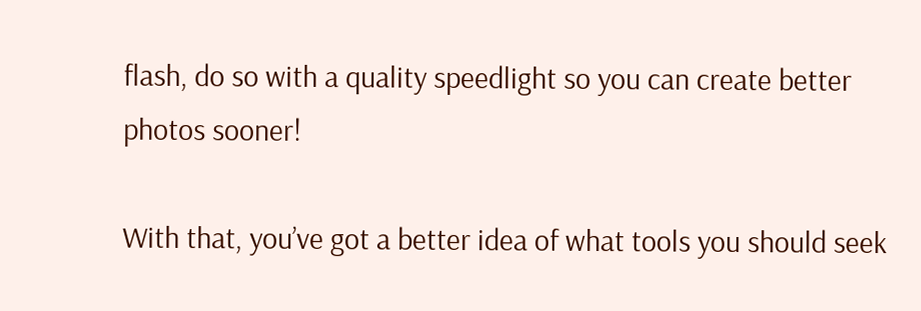flash, do so with a quality speedlight so you can create better photos sooner!

With that, you’ve got a better idea of what tools you should seek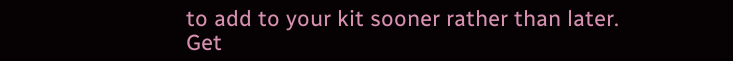to add to your kit sooner rather than later. Get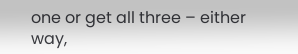one or get all three – either way,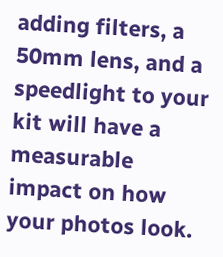adding filters, a 50mm lens, and a speedlight to your kit will have a measurable impact on how your photos look.